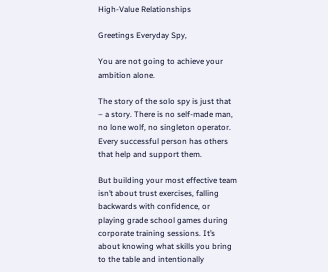High-Value Relationships

Greetings Everyday Spy,

You are not going to achieve your ambition alone.

The story of the solo spy is just that – a story. There is no self-made man, no lone wolf, no singleton operator. Every successful person has others that help and support them.

But building your most effective team isn’t about trust exercises, falling backwards with confidence, or playing grade school games during corporate training sessions. It’s about knowing what skills you bring to the table and intentionally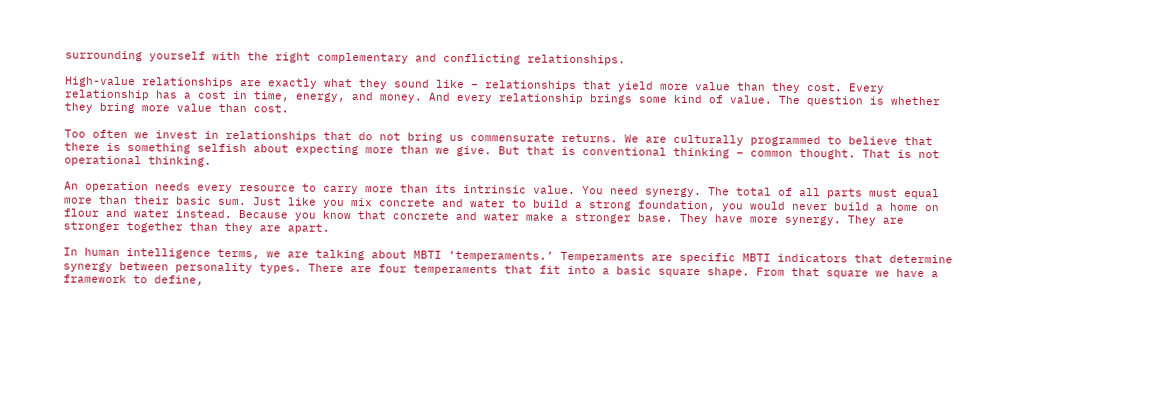surrounding yourself with the right complementary and conflicting relationships.

High-value relationships are exactly what they sound like – relationships that yield more value than they cost. Every relationship has a cost in time, energy, and money. And every relationship brings some kind of value. The question is whether they bring more value than cost.

Too often we invest in relationships that do not bring us commensurate returns. We are culturally programmed to believe that there is something selfish about expecting more than we give. But that is conventional thinking – common thought. That is not operational thinking.

An operation needs every resource to carry more than its intrinsic value. You need synergy. The total of all parts must equal more than their basic sum. Just like you mix concrete and water to build a strong foundation, you would never build a home on flour and water instead. Because you know that concrete and water make a stronger base. They have more synergy. They are stronger together than they are apart.

In human intelligence terms, we are talking about MBTI ‘temperaments.’ Temperaments are specific MBTI indicators that determine synergy between personality types. There are four temperaments that fit into a basic square shape. From that square we have a framework to define,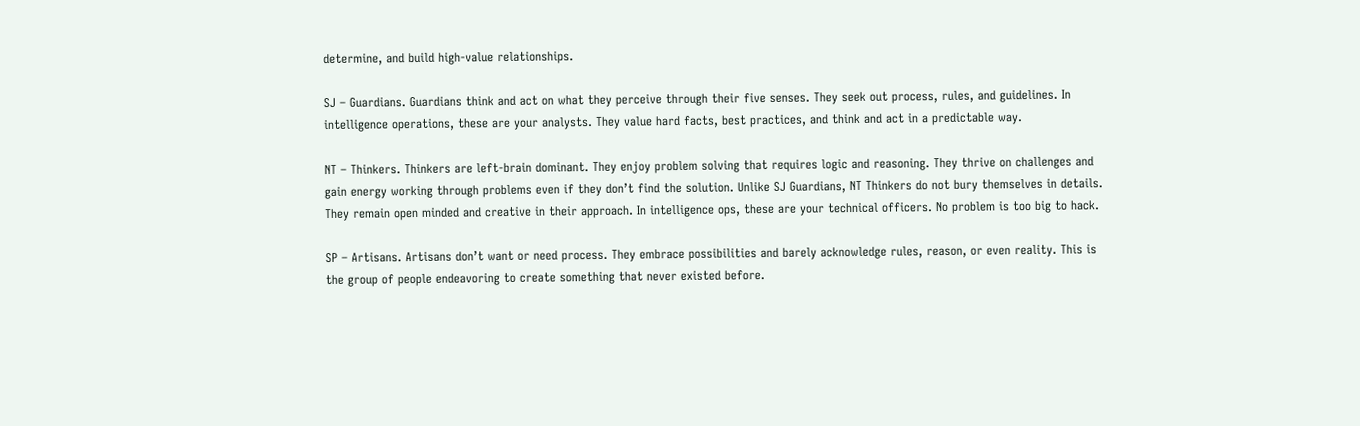determine, and build high-value relationships.

SJ – Guardians. Guardians think and act on what they perceive through their five senses. They seek out process, rules, and guidelines. In intelligence operations, these are your analysts. They value hard facts, best practices, and think and act in a predictable way.

NT – Thinkers. Thinkers are left-brain dominant. They enjoy problem solving that requires logic and reasoning. They thrive on challenges and gain energy working through problems even if they don’t find the solution. Unlike SJ Guardians, NT Thinkers do not bury themselves in details. They remain open minded and creative in their approach. In intelligence ops, these are your technical officers. No problem is too big to hack.

SP – Artisans. Artisans don’t want or need process. They embrace possibilities and barely acknowledge rules, reason, or even reality. This is the group of people endeavoring to create something that never existed before.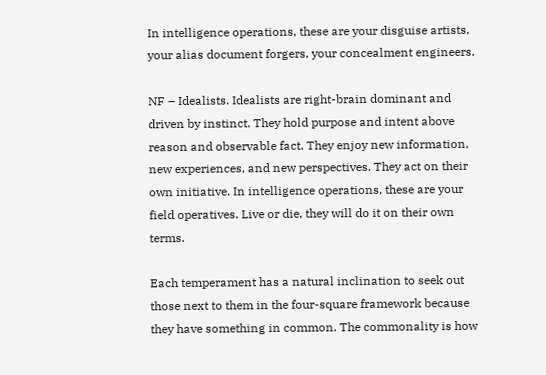In intelligence operations, these are your disguise artists, your alias document forgers, your concealment engineers.

NF – Idealists. Idealists are right-brain dominant and driven by instinct. They hold purpose and intent above reason and observable fact. They enjoy new information, new experiences, and new perspectives. They act on their own initiative. In intelligence operations, these are your field operatives. Live or die, they will do it on their own terms.

Each temperament has a natural inclination to seek out those next to them in the four-square framework because they have something in common. The commonality is how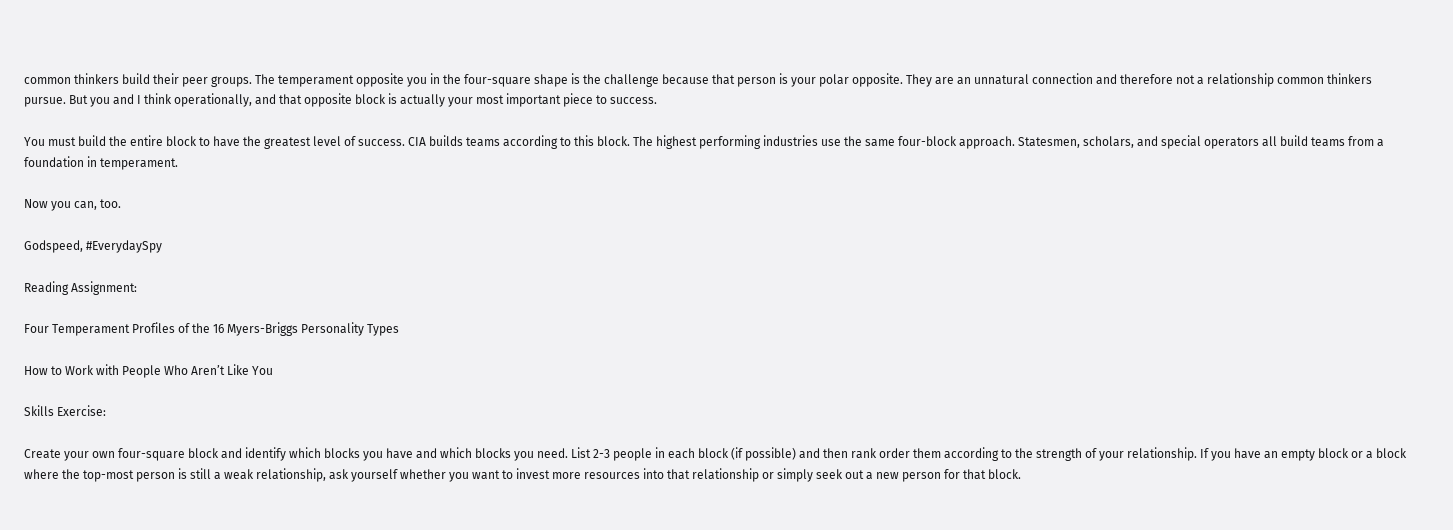common thinkers build their peer groups. The temperament opposite you in the four-square shape is the challenge because that person is your polar opposite. They are an unnatural connection and therefore not a relationship common thinkers pursue. But you and I think operationally, and that opposite block is actually your most important piece to success.

You must build the entire block to have the greatest level of success. CIA builds teams according to this block. The highest performing industries use the same four-block approach. Statesmen, scholars, and special operators all build teams from a foundation in temperament.

Now you can, too.

Godspeed, #EverydaySpy

Reading Assignment:

Four Temperament Profiles of the 16 Myers-Briggs Personality Types

How to Work with People Who Aren’t Like You

Skills Exercise:

Create your own four-square block and identify which blocks you have and which blocks you need. List 2-3 people in each block (if possible) and then rank order them according to the strength of your relationship. If you have an empty block or a block where the top-most person is still a weak relationship, ask yourself whether you want to invest more resources into that relationship or simply seek out a new person for that block.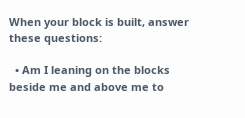When your block is built, answer these questions:

  • Am I leaning on the blocks beside me and above me to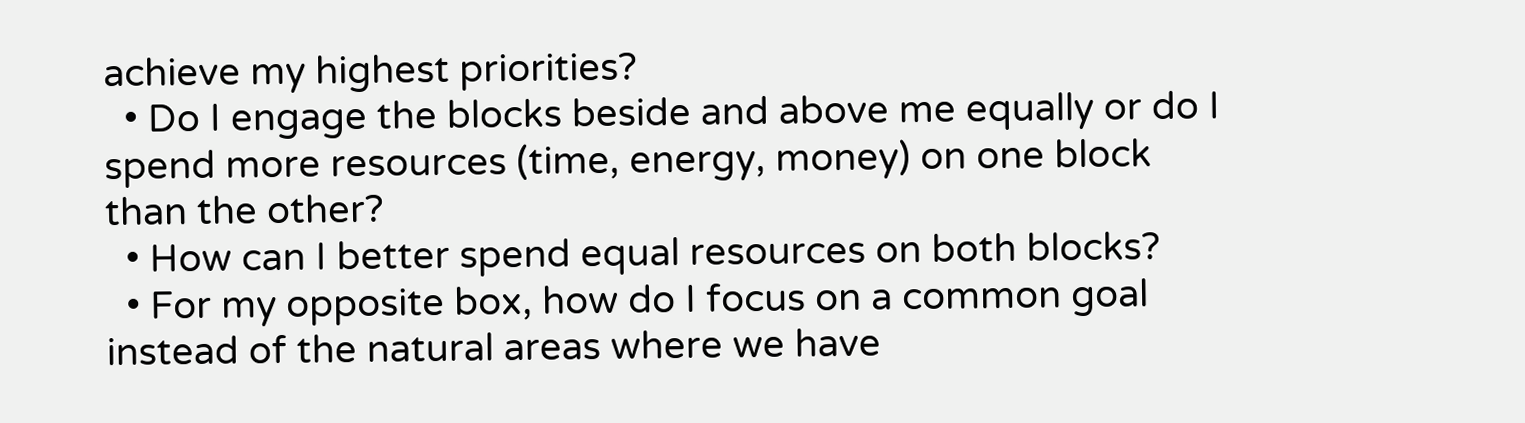achieve my highest priorities?
  • Do I engage the blocks beside and above me equally or do I spend more resources (time, energy, money) on one block than the other?
  • How can I better spend equal resources on both blocks?
  • For my opposite box, how do I focus on a common goal instead of the natural areas where we have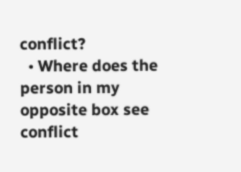conflict?
  • Where does the person in my opposite box see conflict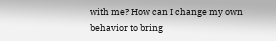with me? How can I change my own behavior to bring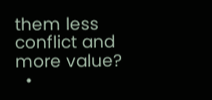them less conflict and more value?
  •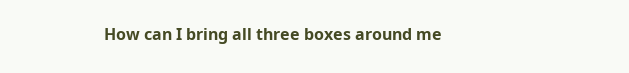How can I bring all three boxes around me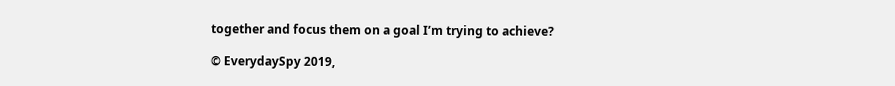together and focus them on a goal I’m trying to achieve?

© EverydaySpy 2019,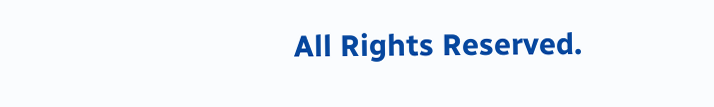All Rights Reserved.